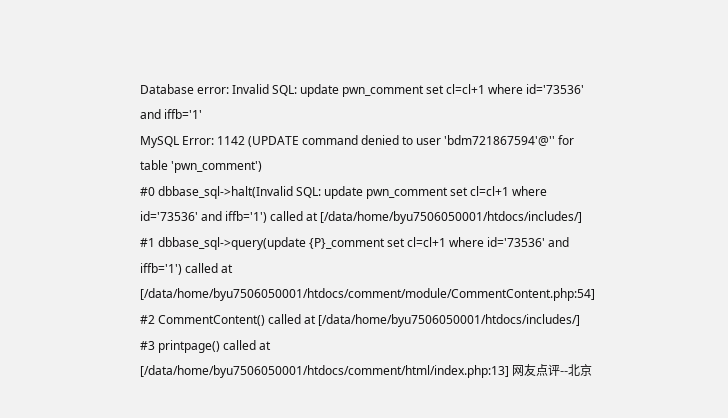Database error: Invalid SQL: update pwn_comment set cl=cl+1 where id='73536' and iffb='1'
MySQL Error: 1142 (UPDATE command denied to user 'bdm721867594'@'' for table 'pwn_comment')
#0 dbbase_sql->halt(Invalid SQL: update pwn_comment set cl=cl+1 where id='73536' and iffb='1') called at [/data/home/byu7506050001/htdocs/includes/] #1 dbbase_sql->query(update {P}_comment set cl=cl+1 where id='73536' and iffb='1') called at [/data/home/byu7506050001/htdocs/comment/module/CommentContent.php:54] #2 CommentContent() called at [/data/home/byu7506050001/htdocs/includes/] #3 printpage() called at [/data/home/byu7506050001/htdocs/comment/html/index.php:13] 网友点评--北京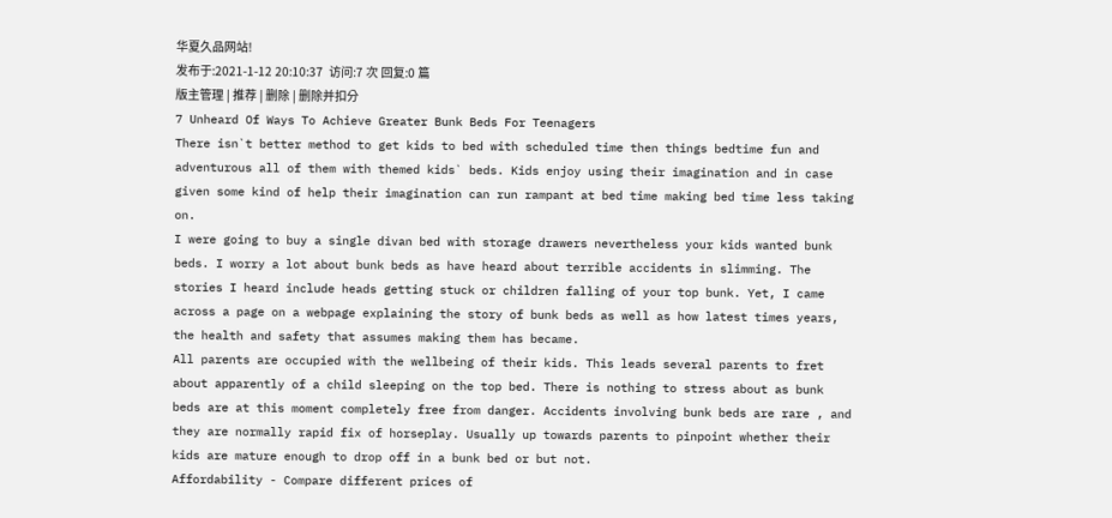华夏久品网站!
发布于:2021-1-12 20:10:37  访问:7 次 回复:0 篇
版主管理 | 推荐 | 删除 | 删除并扣分
7 Unheard Of Ways To Achieve Greater Bunk Beds For Teenagers
There isn`t better method to get kids to bed with scheduled time then things bedtime fun and adventurous all of them with themed kids` beds. Kids enjoy using their imagination and in case given some kind of help their imagination can run rampant at bed time making bed time less taking on.
I were going to buy a single divan bed with storage drawers nevertheless your kids wanted bunk beds. I worry a lot about bunk beds as have heard about terrible accidents in slimming. The stories I heard include heads getting stuck or children falling of your top bunk. Yet, I came across a page on a webpage explaining the story of bunk beds as well as how latest times years, the health and safety that assumes making them has became.
All parents are occupied with the wellbeing of their kids. This leads several parents to fret about apparently of a child sleeping on the top bed. There is nothing to stress about as bunk beds are at this moment completely free from danger. Accidents involving bunk beds are rare , and they are normally rapid fix of horseplay. Usually up towards parents to pinpoint whether their kids are mature enough to drop off in a bunk bed or but not.
Affordability - Compare different prices of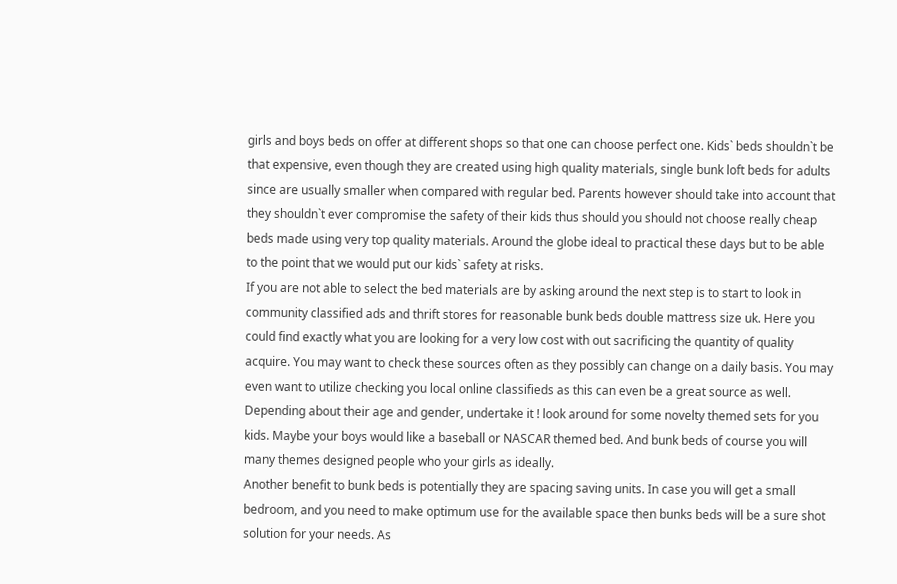girls and boys beds on offer at different shops so that one can choose perfect one. Kids` beds shouldn`t be that expensive, even though they are created using high quality materials, single bunk loft beds for adults since are usually smaller when compared with regular bed. Parents however should take into account that they shouldn`t ever compromise the safety of their kids thus should you should not choose really cheap beds made using very top quality materials. Around the globe ideal to practical these days but to be able to the point that we would put our kids` safety at risks.
If you are not able to select the bed materials are by asking around the next step is to start to look in community classified ads and thrift stores for reasonable bunk beds double mattress size uk. Here you could find exactly what you are looking for a very low cost with out sacrificing the quantity of quality acquire. You may want to check these sources often as they possibly can change on a daily basis. You may even want to utilize checking you local online classifieds as this can even be a great source as well.
Depending about their age and gender, undertake it ! look around for some novelty themed sets for you kids. Maybe your boys would like a baseball or NASCAR themed bed. And bunk beds of course you will many themes designed people who your girls as ideally.
Another benefit to bunk beds is potentially they are spacing saving units. In case you will get a small bedroom, and you need to make optimum use for the available space then bunks beds will be a sure shot solution for your needs. As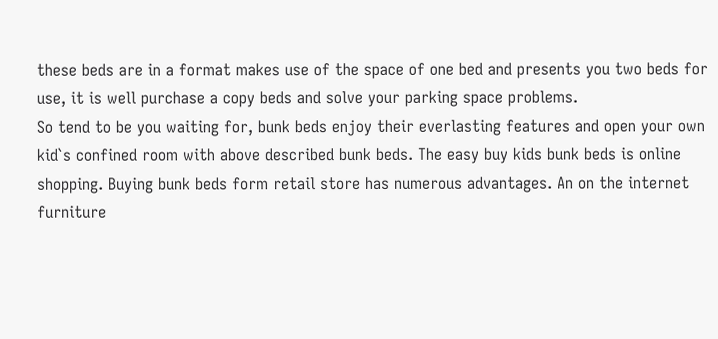these beds are in a format makes use of the space of one bed and presents you two beds for use, it is well purchase a copy beds and solve your parking space problems.
So tend to be you waiting for, bunk beds enjoy their everlasting features and open your own kid`s confined room with above described bunk beds. The easy buy kids bunk beds is online shopping. Buying bunk beds form retail store has numerous advantages. An on the internet furniture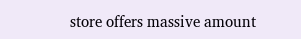store offers massive amount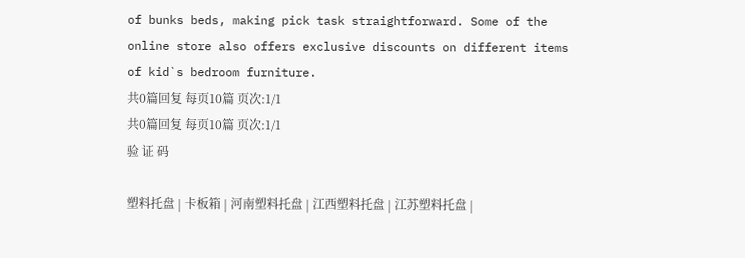of bunks beds, making pick task straightforward. Some of the online store also offers exclusive discounts on different items of kid`s bedroom furniture.
共0篇回复 每页10篇 页次:1/1
共0篇回复 每页10篇 页次:1/1
验 证 码

塑料托盘 | 卡板箱 | 河南塑料托盘 | 江西塑料托盘 | 江苏塑料托盘 |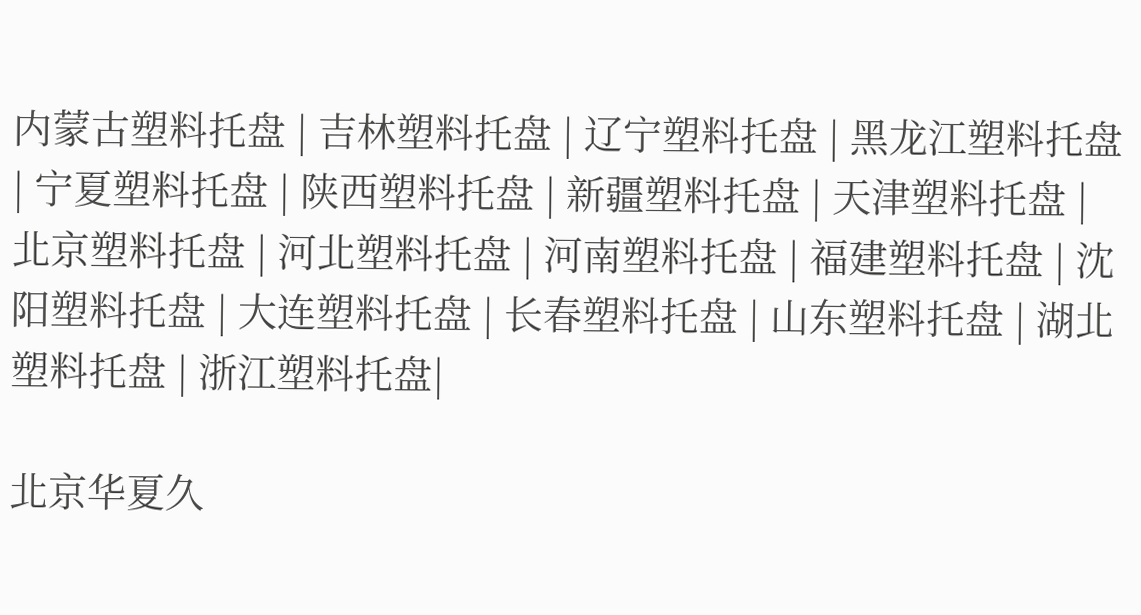内蒙古塑料托盘 | 吉林塑料托盘 | 辽宁塑料托盘 | 黑龙江塑料托盘 | 宁夏塑料托盘 | 陕西塑料托盘 | 新疆塑料托盘 | 天津塑料托盘 | 北京塑料托盘 | 河北塑料托盘 | 河南塑料托盘 | 福建塑料托盘 | 沈阳塑料托盘 | 大连塑料托盘 | 长春塑料托盘 | 山东塑料托盘 | 湖北塑料托盘 | 浙江塑料托盘|

北京华夏久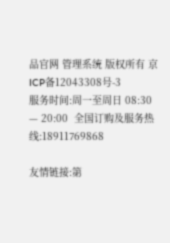品官网 管理系统 版权所有 京ICP备12043308号-3
服务时间:周一至周日 08:30 — 20:00  全国订购及服务热线:18911769868

友情链接:第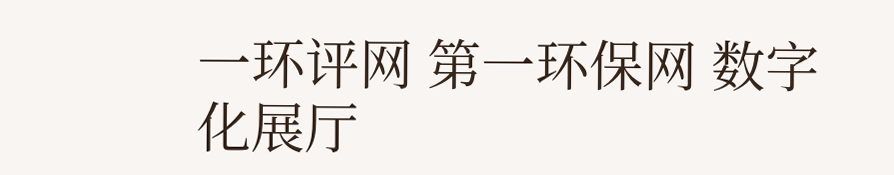一环评网 第一环保网 数字化展厅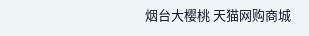烟台大樱桃 天猫网购商城